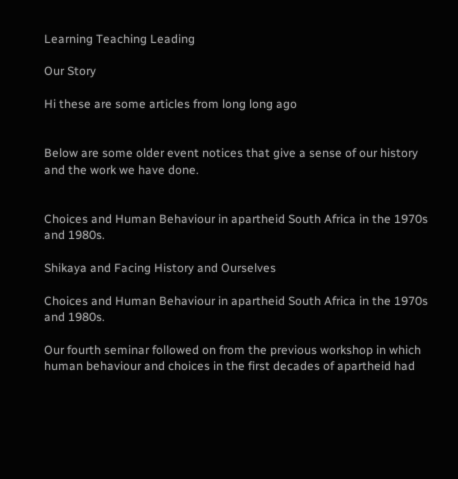Learning Teaching Leading

Our Story

Hi these are some articles from long long ago


Below are some older event notices that give a sense of our history and the work we have done.


Choices and Human Behaviour in apartheid South Africa in the 1970s and 1980s.

Shikaya and Facing History and Ourselves

Choices and Human Behaviour in apartheid South Africa in the 1970s and 1980s.

Our fourth seminar followed on from the previous workshop in which human behaviour and choices in the first decades of apartheid had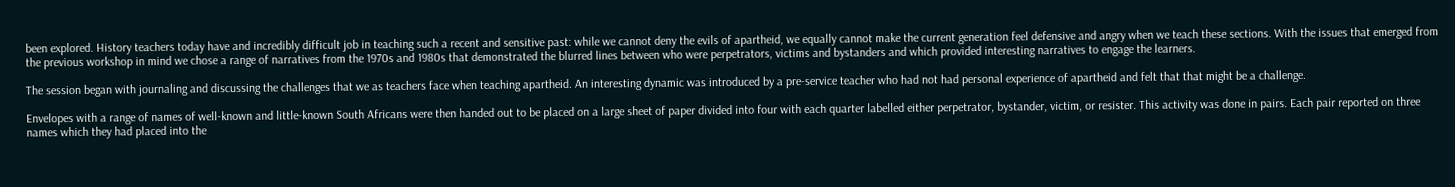been explored. History teachers today have and incredibly difficult job in teaching such a recent and sensitive past: while we cannot deny the evils of apartheid, we equally cannot make the current generation feel defensive and angry when we teach these sections. With the issues that emerged from the previous workshop in mind we chose a range of narratives from the 1970s and 1980s that demonstrated the blurred lines between who were perpetrators, victims and bystanders and which provided interesting narratives to engage the learners.

The session began with journaling and discussing the challenges that we as teachers face when teaching apartheid. An interesting dynamic was introduced by a pre-service teacher who had not had personal experience of apartheid and felt that that might be a challenge.

Envelopes with a range of names of well-known and little-known South Africans were then handed out to be placed on a large sheet of paper divided into four with each quarter labelled either perpetrator, bystander, victim, or resister. This activity was done in pairs. Each pair reported on three names which they had placed into the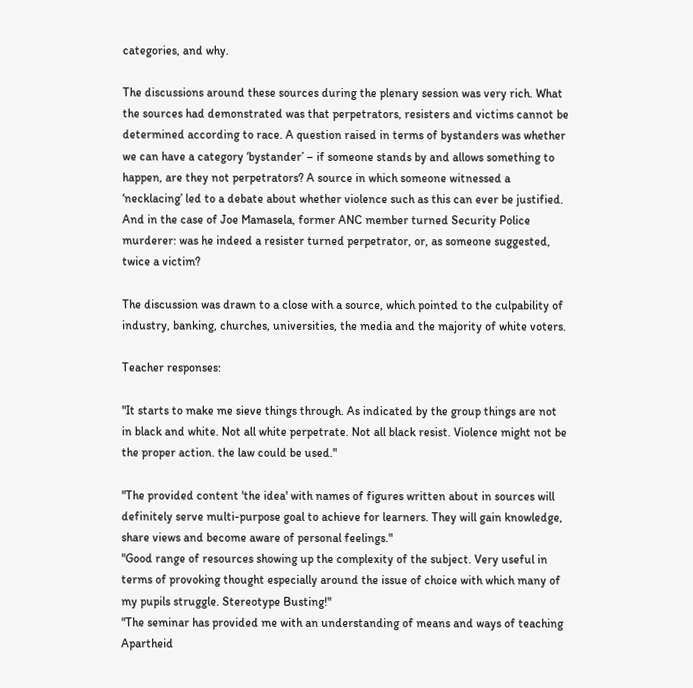categories, and why.

The discussions around these sources during the plenary session was very rich. What the sources had demonstrated was that perpetrators, resisters and victims cannot be determined according to race. A question raised in terms of bystanders was whether we can have a category ‘bystander’ – if someone stands by and allows something to happen, are they not perpetrators? A source in which someone witnessed a ‘necklacing’ led to a debate about whether violence such as this can ever be justified. And in the case of Joe Mamasela, former ANC member turned Security Police murderer: was he indeed a resister turned perpetrator, or, as someone suggested, twice a victim?

The discussion was drawn to a close with a source, which pointed to the culpability of industry, banking, churches, universities, the media and the majority of white voters.

Teacher responses:

"It starts to make me sieve things through. As indicated by the group things are not in black and white. Not all white perpetrate. Not all black resist. Violence might not be the proper action. the law could be used."

"The provided content 'the idea' with names of figures written about in sources will definitely serve multi-purpose goal to achieve for learners. They will gain knowledge, share views and become aware of personal feelings."
"Good range of resources showing up the complexity of the subject. Very useful in terms of provoking thought especially around the issue of choice with which many of my pupils struggle. Stereotype Busting!"
"The seminar has provided me with an understanding of means and ways of teaching Apartheid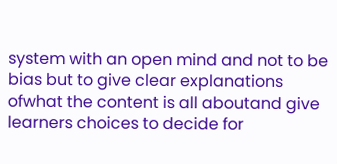system with an open mind and not to be bias but to give clear explanations ofwhat the content is all aboutand give learners choices to decide for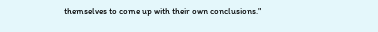themselves to come up with their own conclusions."